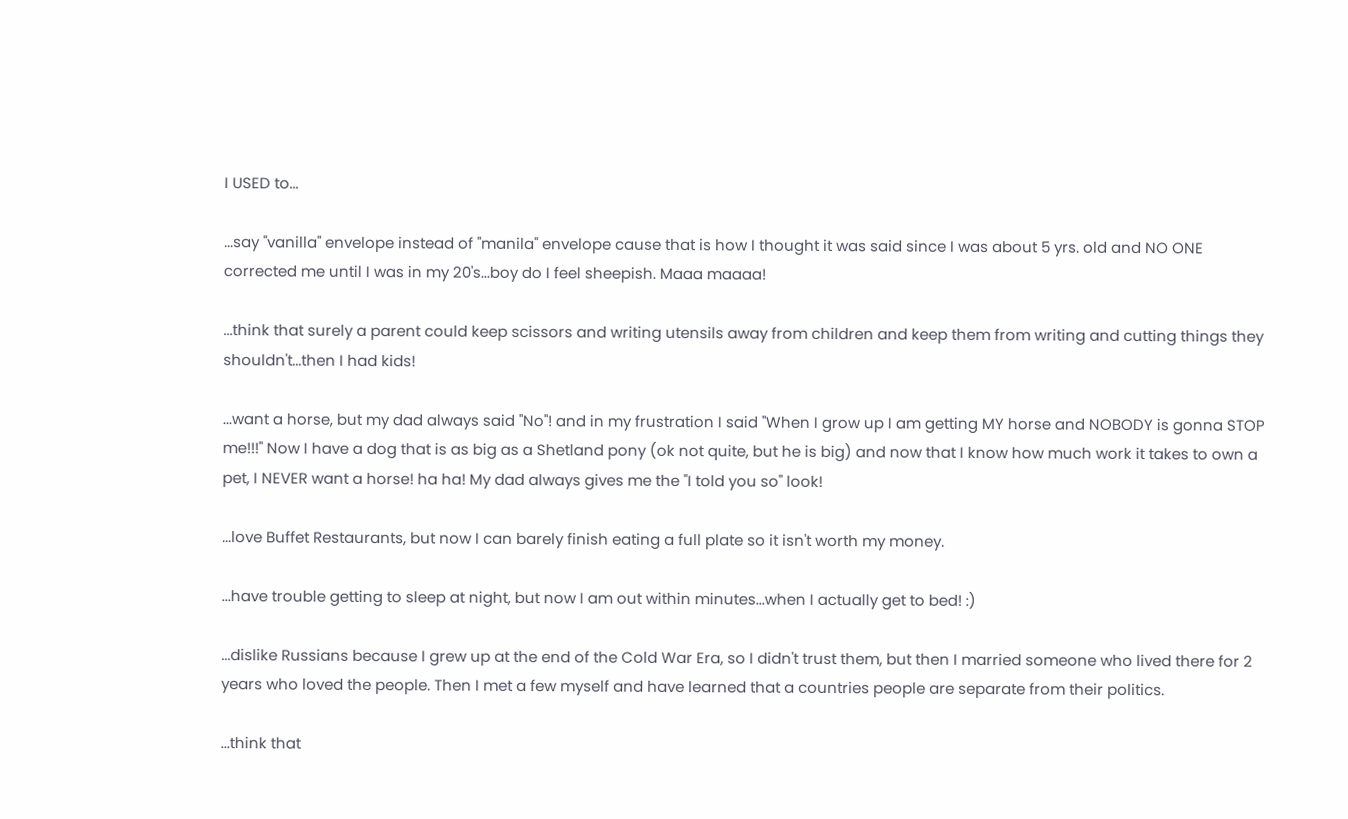I USED to...

...say "vanilla" envelope instead of "manila" envelope cause that is how I thought it was said since I was about 5 yrs. old and NO ONE corrected me until I was in my 20's...boy do I feel sheepish. Maaa maaaa!

...think that surely a parent could keep scissors and writing utensils away from children and keep them from writing and cutting things they shouldn't...then I had kids!

...want a horse, but my dad always said "No"! and in my frustration I said "When I grow up I am getting MY horse and NOBODY is gonna STOP me!!!" Now I have a dog that is as big as a Shetland pony (ok not quite, but he is big) and now that I know how much work it takes to own a pet, I NEVER want a horse! ha ha! My dad always gives me the "I told you so" look!

...love Buffet Restaurants, but now I can barely finish eating a full plate so it isn't worth my money.

...have trouble getting to sleep at night, but now I am out within minutes...when I actually get to bed! :)

...dislike Russians because I grew up at the end of the Cold War Era, so I didn't trust them, but then I married someone who lived there for 2 years who loved the people. Then I met a few myself and have learned that a countries people are separate from their politics.

...think that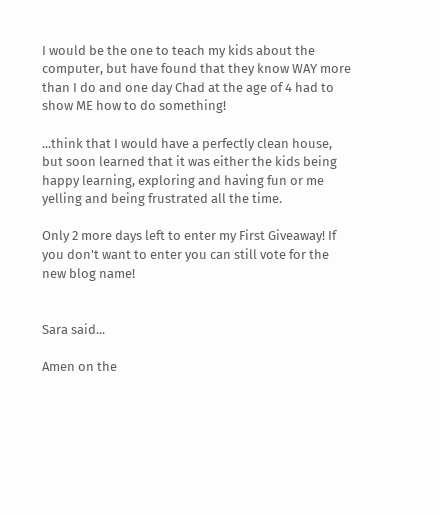I would be the one to teach my kids about the computer, but have found that they know WAY more than I do and one day Chad at the age of 4 had to show ME how to do something!

...think that I would have a perfectly clean house, but soon learned that it was either the kids being happy learning, exploring and having fun or me yelling and being frustrated all the time.

Only 2 more days left to enter my First Giveaway! If you don't want to enter you can still vote for the new blog name!


Sara said...

Amen on the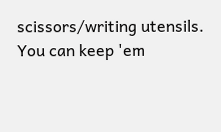scissors/writing utensils. You can keep 'em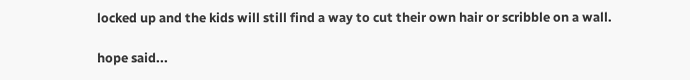locked up and the kids will still find a way to cut their own hair or scribble on a wall.

hope said...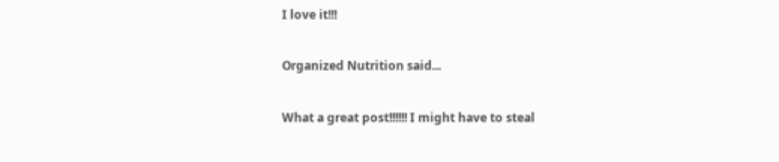I love it!!!

Organized Nutrition said...

What a great post!!!!!! I might have to steal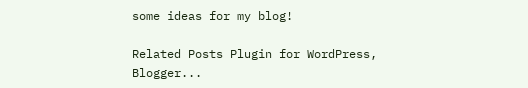some ideas for my blog!

Related Posts Plugin for WordPress, Blogger...